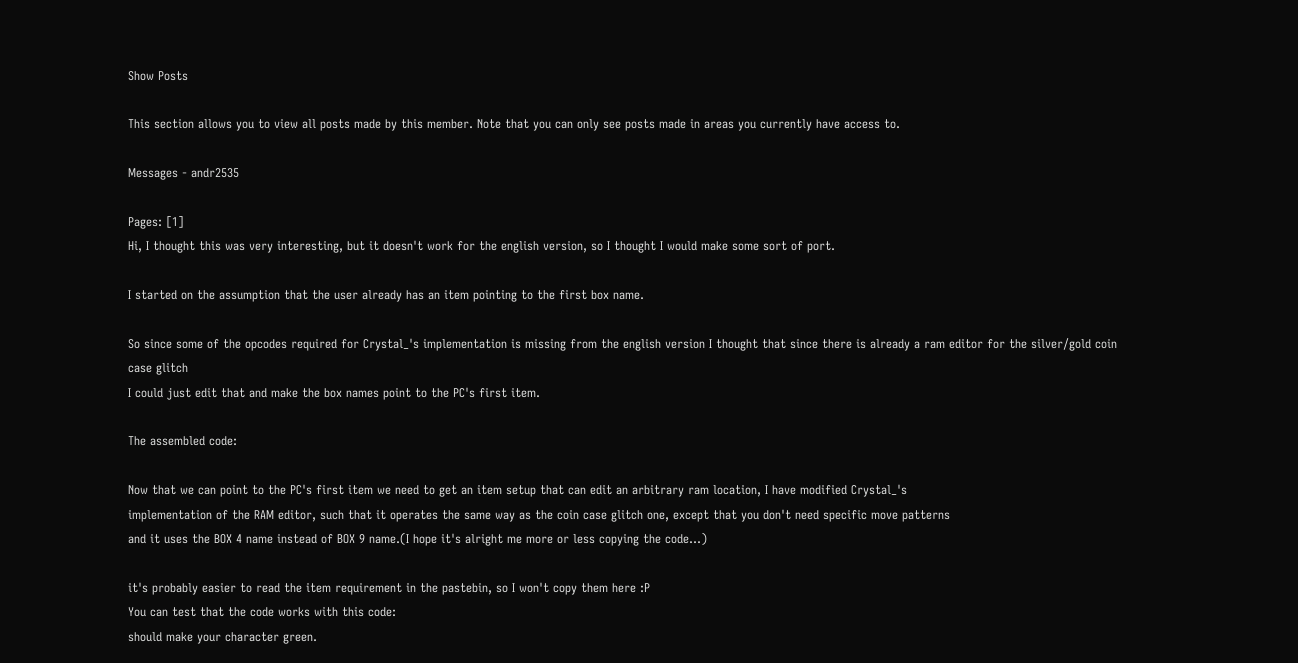Show Posts

This section allows you to view all posts made by this member. Note that you can only see posts made in areas you currently have access to.

Messages - andr2535

Pages: [1]
Hi, I thought this was very interesting, but it doesn't work for the english version, so I thought I would make some sort of port.

I started on the assumption that the user already has an item pointing to the first box name.

So since some of the opcodes required for Crystal_'s implementation is missing from the english version I thought that since there is already a ram editor for the silver/gold coin case glitch
I could just edit that and make the box names point to the PC's first item.

The assembled code:

Now that we can point to the PC's first item we need to get an item setup that can edit an arbitrary ram location, I have modified Crystal_'s
implementation of the RAM editor, such that it operates the same way as the coin case glitch one, except that you don't need specific move patterns
and it uses the BOX 4 name instead of BOX 9 name.(I hope it's alright me more or less copying the code...)

it's probably easier to read the item requirement in the pastebin, so I won't copy them here :P
You can test that the code works with this code:
should make your character green.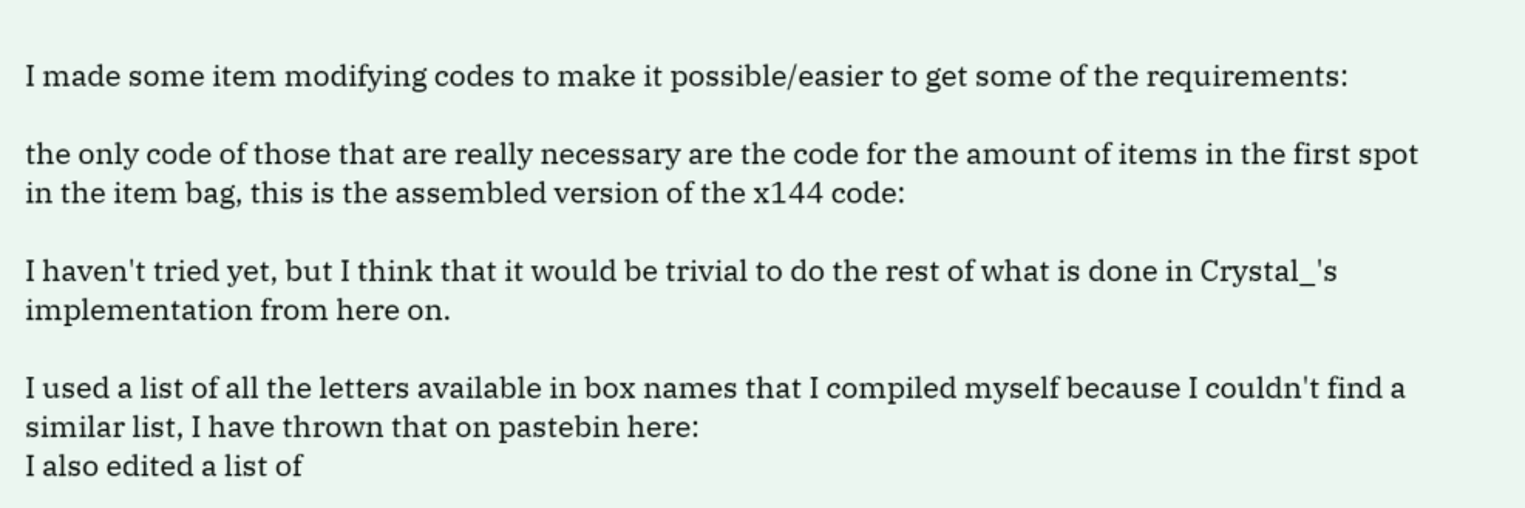I made some item modifying codes to make it possible/easier to get some of the requirements:

the only code of those that are really necessary are the code for the amount of items in the first spot in the item bag, this is the assembled version of the x144 code:

I haven't tried yet, but I think that it would be trivial to do the rest of what is done in Crystal_'s implementation from here on.

I used a list of all the letters available in box names that I compiled myself because I couldn't find a similar list, I have thrown that on pastebin here:
I also edited a list of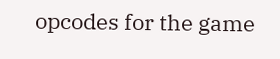opcodes for the game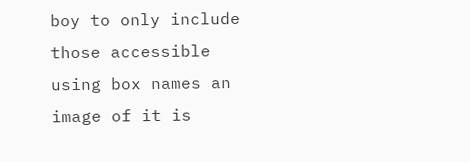boy to only include those accessible using box names an image of it is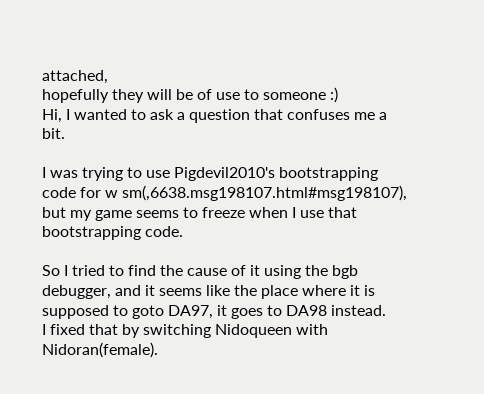attached,
hopefully they will be of use to someone :)
Hi, I wanted to ask a question that confuses me a bit.

I was trying to use Pigdevil2010's bootstrapping code for w sm(,6638.msg198107.html#msg198107),
but my game seems to freeze when I use that bootstrapping code.

So I tried to find the cause of it using the bgb debugger, and it seems like the place where it is supposed to goto DA97, it goes to DA98 instead.
I fixed that by switching Nidoqueen with Nidoran(female).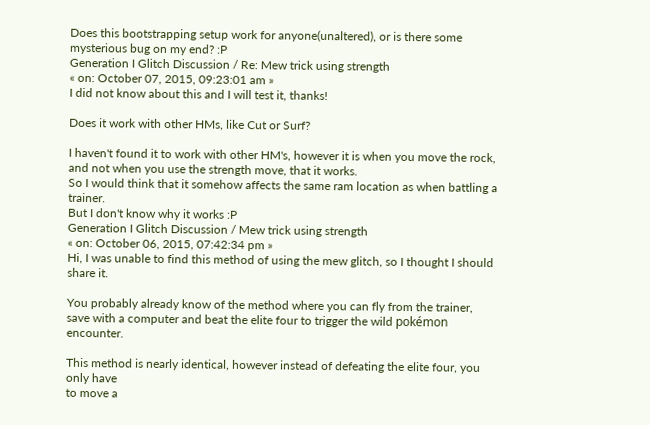Does this bootstrapping setup work for anyone(unaltered), or is there some mysterious bug on my end? :P
Generation I Glitch Discussion / Re: Mew trick using strength
« on: October 07, 2015, 09:23:01 am »
I did not know about this and I will test it, thanks!

Does it work with other HMs, like Cut or Surf?

I haven't found it to work with other HM's, however it is when you move the rock,
and not when you use the strength move, that it works.
So I would think that it somehow affects the same ram location as when battling a trainer.
But I don't know why it works :P
Generation I Glitch Discussion / Mew trick using strength
« on: October 06, 2015, 07:42:34 pm »
Hi, I was unable to find this method of using the mew glitch, so I thought I should share it.

You probably already know of the method where you can fly from the trainer,
save with a computer and beat the elite four to trigger the wild pokémon encounter.

This method is nearly identical, however instead of defeating the elite four, you only have
to move a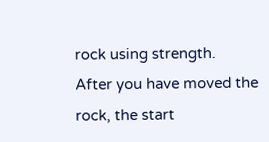rock using strength.
After you have moved the rock, the start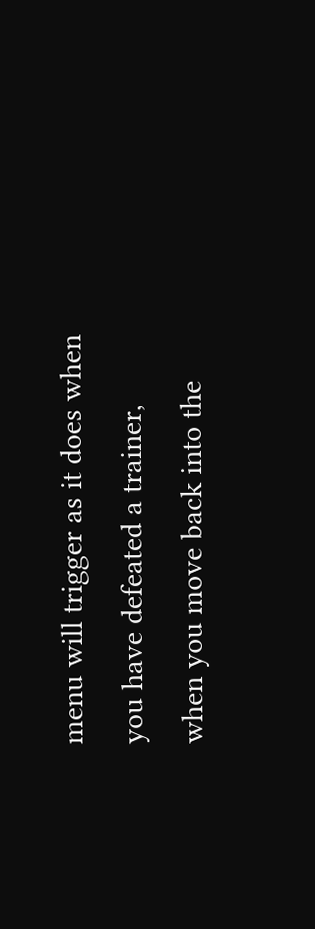menu will trigger as it does when you have defeated a trainer,
when you move back into the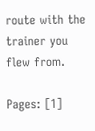route with the trainer you flew from.

Pages: [1]